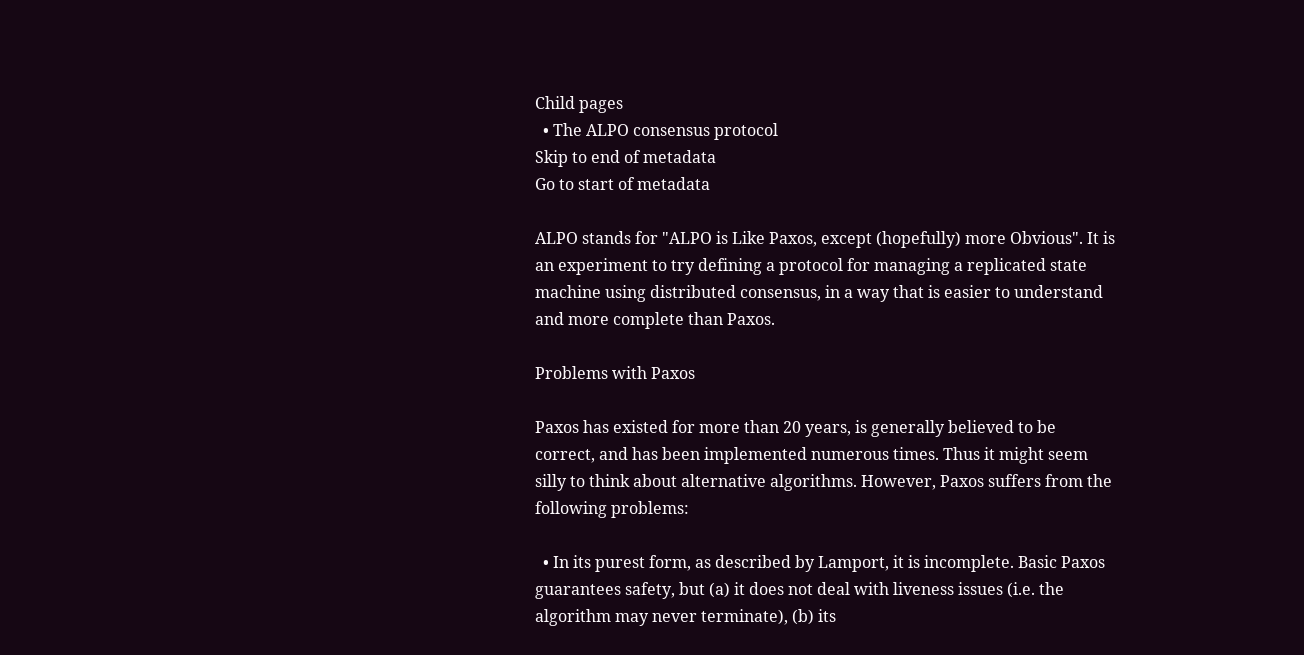Child pages
  • The ALPO consensus protocol
Skip to end of metadata
Go to start of metadata

ALPO stands for "ALPO is Like Paxos, except (hopefully) more Obvious". It is an experiment to try defining a protocol for managing a replicated state machine using distributed consensus, in a way that is easier to understand and more complete than Paxos.

Problems with Paxos

Paxos has existed for more than 20 years, is generally believed to be correct, and has been implemented numerous times. Thus it might seem silly to think about alternative algorithms. However, Paxos suffers from the following problems:

  • In its purest form, as described by Lamport, it is incomplete. Basic Paxos guarantees safety, but (a) it does not deal with liveness issues (i.e. the algorithm may never terminate), (b) its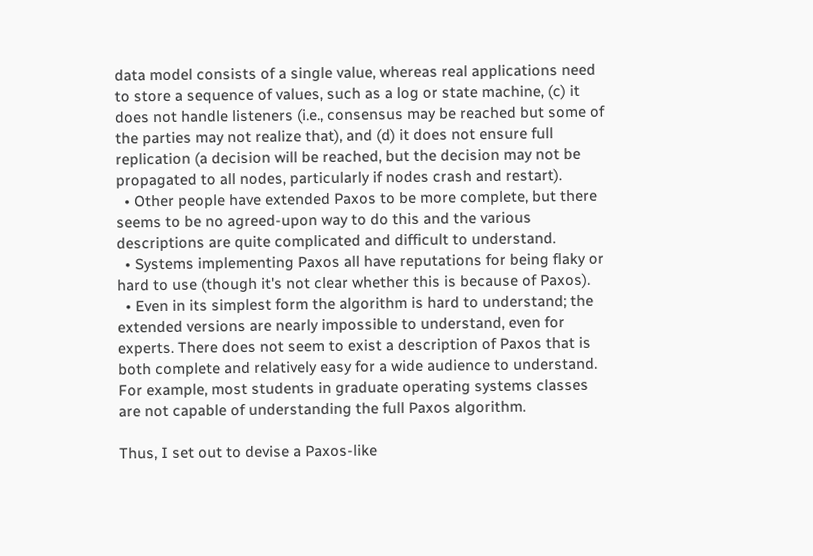data model consists of a single value, whereas real applications need to store a sequence of values, such as a log or state machine, (c) it does not handle listeners (i.e., consensus may be reached but some of the parties may not realize that), and (d) it does not ensure full replication (a decision will be reached, but the decision may not be propagated to all nodes, particularly if nodes crash and restart).
  • Other people have extended Paxos to be more complete, but there seems to be no agreed-upon way to do this and the various descriptions are quite complicated and difficult to understand.
  • Systems implementing Paxos all have reputations for being flaky or hard to use (though it's not clear whether this is because of Paxos).
  • Even in its simplest form the algorithm is hard to understand; the extended versions are nearly impossible to understand, even for experts. There does not seem to exist a description of Paxos that is both complete and relatively easy for a wide audience to understand. For example, most students in graduate operating systems classes are not capable of understanding the full Paxos algorithm.

Thus, I set out to devise a Paxos-like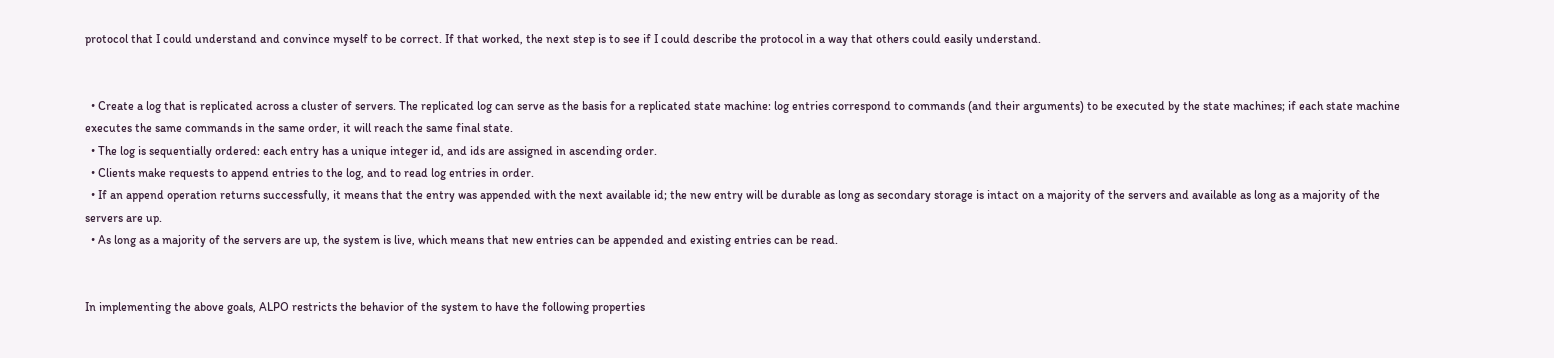protocol that I could understand and convince myself to be correct. If that worked, the next step is to see if I could describe the protocol in a way that others could easily understand.


  • Create a log that is replicated across a cluster of servers. The replicated log can serve as the basis for a replicated state machine: log entries correspond to commands (and their arguments) to be executed by the state machines; if each state machine executes the same commands in the same order, it will reach the same final state.
  • The log is sequentially ordered: each entry has a unique integer id, and ids are assigned in ascending order.
  • Clients make requests to append entries to the log, and to read log entries in order.
  • If an append operation returns successfully, it means that the entry was appended with the next available id; the new entry will be durable as long as secondary storage is intact on a majority of the servers and available as long as a majority of the servers are up.
  • As long as a majority of the servers are up, the system is live, which means that new entries can be appended and existing entries can be read.


In implementing the above goals, ALPO restricts the behavior of the system to have the following properties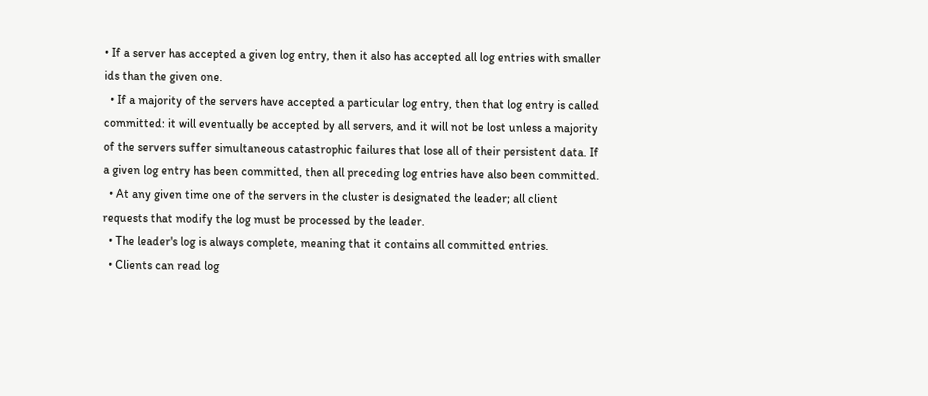• If a server has accepted a given log entry, then it also has accepted all log entries with smaller ids than the given one.
  • If a majority of the servers have accepted a particular log entry, then that log entry is called committed: it will eventually be accepted by all servers, and it will not be lost unless a majority of the servers suffer simultaneous catastrophic failures that lose all of their persistent data. If a given log entry has been committed, then all preceding log entries have also been committed.
  • At any given time one of the servers in the cluster is designated the leader; all client requests that modify the log must be processed by the leader.
  • The leader's log is always complete, meaning that it contains all committed entries.
  • Clients can read log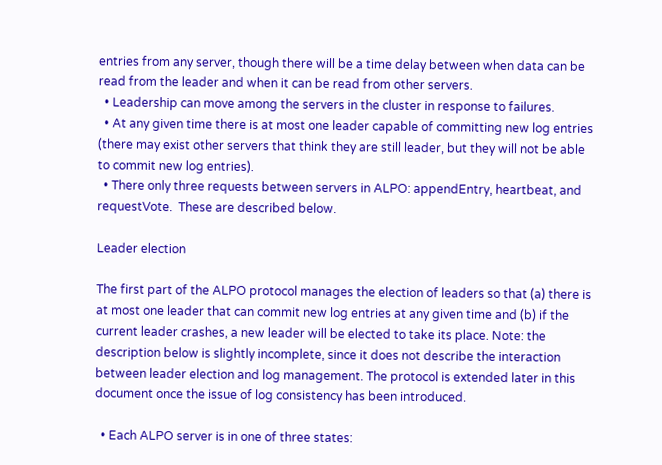entries from any server, though there will be a time delay between when data can be read from the leader and when it can be read from other servers.
  • Leadership can move among the servers in the cluster in response to failures.
  • At any given time there is at most one leader capable of committing new log entries (there may exist other servers that think they are still leader, but they will not be able to commit new log entries).
  • There only three requests between servers in ALPO: appendEntry, heartbeat, and requestVote.  These are described below.

Leader election

The first part of the ALPO protocol manages the election of leaders so that (a) there is at most one leader that can commit new log entries at any given time and (b) if the current leader crashes, a new leader will be elected to take its place. Note: the description below is slightly incomplete, since it does not describe the interaction between leader election and log management. The protocol is extended later in this document once the issue of log consistency has been introduced.

  • Each ALPO server is in one of three states: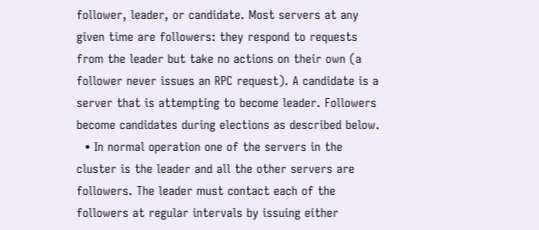follower, leader, or candidate. Most servers at any given time are followers: they respond to requests from the leader but take no actions on their own (a follower never issues an RPC request). A candidate is a server that is attempting to become leader. Followers become candidates during elections as described below.
  • In normal operation one of the servers in the cluster is the leader and all the other servers are followers. The leader must contact each of the followers at regular intervals by issuing either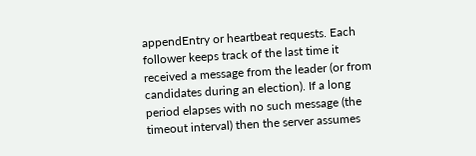appendEntry or heartbeat requests. Each follower keeps track of the last time it received a message from the leader (or from candidates during an election). If a long period elapses with no such message (the timeout interval) then the server assumes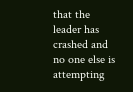that the leader has crashed and no one else is attempting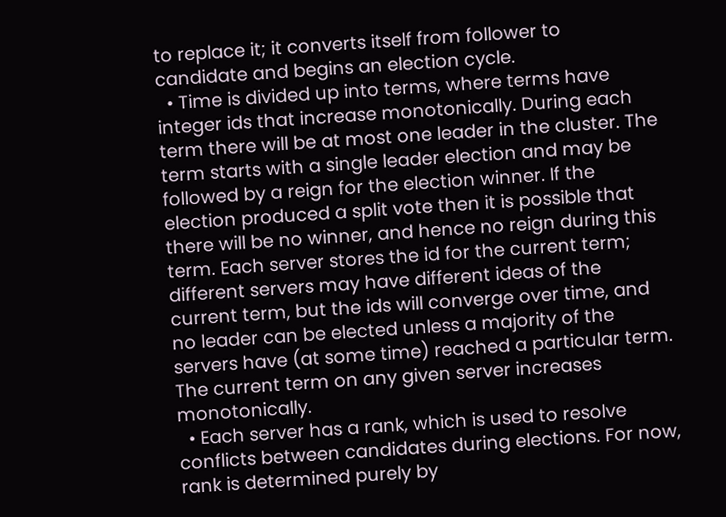to replace it; it converts itself from follower to candidate and begins an election cycle.
  • Time is divided up into terms, where terms have integer ids that increase monotonically. During each term there will be at most one leader in the cluster. The term starts with a single leader election and may be followed by a reign for the election winner. If the election produced a split vote then it is possible that there will be no winner, and hence no reign during this term. Each server stores the id for the current term; different servers may have different ideas of the current term, but the ids will converge over time, and no leader can be elected unless a majority of the servers have (at some time) reached a particular term. The current term on any given server increases monotonically.
  • Each server has a rank, which is used to resolve conflicts between candidates during elections. For now, rank is determined purely by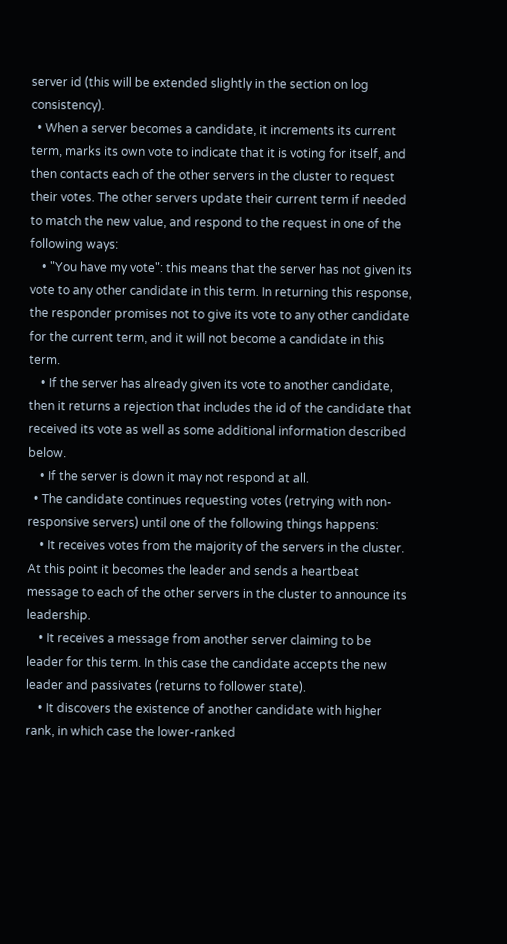server id (this will be extended slightly in the section on log consistency).
  • When a server becomes a candidate, it increments its current term, marks its own vote to indicate that it is voting for itself, and then contacts each of the other servers in the cluster to request their votes. The other servers update their current term if needed to match the new value, and respond to the request in one of the following ways:
    • "You have my vote": this means that the server has not given its vote to any other candidate in this term. In returning this response, the responder promises not to give its vote to any other candidate for the current term, and it will not become a candidate in this term.
    • If the server has already given its vote to another candidate, then it returns a rejection that includes the id of the candidate that received its vote as well as some additional information described below.
    • If the server is down it may not respond at all.
  • The candidate continues requesting votes (retrying with non-responsive servers) until one of the following things happens:
    • It receives votes from the majority of the servers in the cluster. At this point it becomes the leader and sends a heartbeat message to each of the other servers in the cluster to announce its leadership.
    • It receives a message from another server claiming to be leader for this term. In this case the candidate accepts the new leader and passivates (returns to follower state).
    • It discovers the existence of another candidate with higher rank, in which case the lower-ranked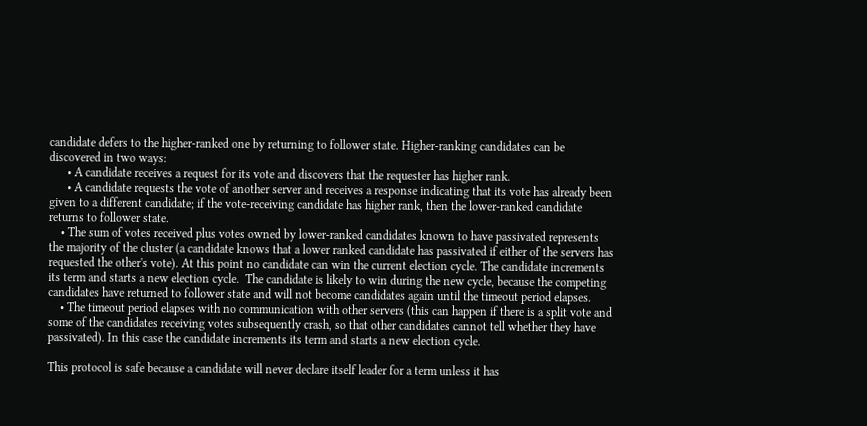candidate defers to the higher-ranked one by returning to follower state. Higher-ranking candidates can be discovered in two ways:
      • A candidate receives a request for its vote and discovers that the requester has higher rank.
      • A candidate requests the vote of another server and receives a response indicating that its vote has already been given to a different candidate; if the vote-receiving candidate has higher rank, then the lower-ranked candidate returns to follower state.
    • The sum of votes received plus votes owned by lower-ranked candidates known to have passivated represents the majority of the cluster (a candidate knows that a lower ranked candidate has passivated if either of the servers has requested the other's vote). At this point no candidate can win the current election cycle. The candidate increments its term and starts a new election cycle.  The candidate is likely to win during the new cycle, because the competing candidates have returned to follower state and will not become candidates again until the timeout period elapses.
    • The timeout period elapses with no communication with other servers (this can happen if there is a split vote and some of the candidates receiving votes subsequently crash, so that other candidates cannot tell whether they have passivated). In this case the candidate increments its term and starts a new election cycle.

This protocol is safe because a candidate will never declare itself leader for a term unless it has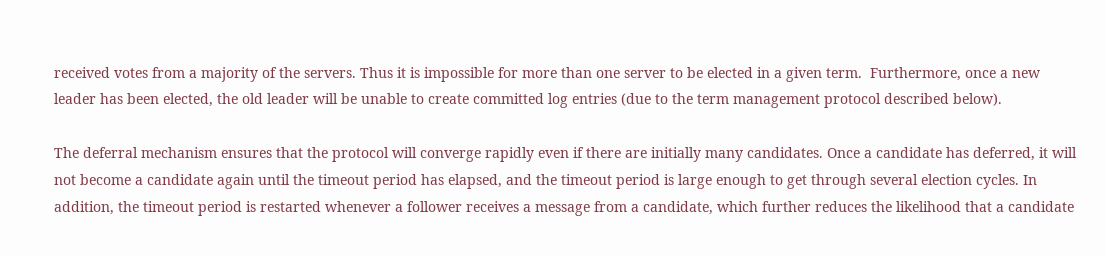received votes from a majority of the servers. Thus it is impossible for more than one server to be elected in a given term.  Furthermore, once a new leader has been elected, the old leader will be unable to create committed log entries (due to the term management protocol described below).

The deferral mechanism ensures that the protocol will converge rapidly even if there are initially many candidates. Once a candidate has deferred, it will not become a candidate again until the timeout period has elapsed, and the timeout period is large enough to get through several election cycles. In addition, the timeout period is restarted whenever a follower receives a message from a candidate, which further reduces the likelihood that a candidate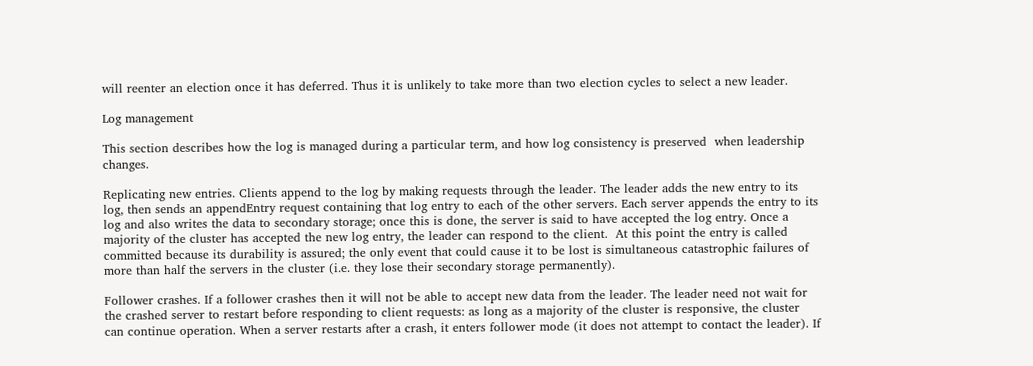will reenter an election once it has deferred. Thus it is unlikely to take more than two election cycles to select a new leader.

Log management

This section describes how the log is managed during a particular term, and how log consistency is preserved  when leadership changes.

Replicating new entries. Clients append to the log by making requests through the leader. The leader adds the new entry to its log, then sends an appendEntry request containing that log entry to each of the other servers. Each server appends the entry to its log and also writes the data to secondary storage; once this is done, the server is said to have accepted the log entry. Once a majority of the cluster has accepted the new log entry, the leader can respond to the client.  At this point the entry is called committed because its durability is assured; the only event that could cause it to be lost is simultaneous catastrophic failures of more than half the servers in the cluster (i.e. they lose their secondary storage permanently).

Follower crashes. If a follower crashes then it will not be able to accept new data from the leader. The leader need not wait for the crashed server to restart before responding to client requests: as long as a majority of the cluster is responsive, the cluster can continue operation. When a server restarts after a crash, it enters follower mode (it does not attempt to contact the leader). If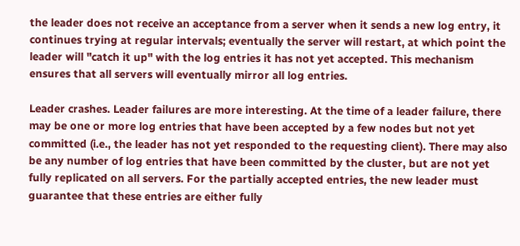the leader does not receive an acceptance from a server when it sends a new log entry, it continues trying at regular intervals; eventually the server will restart, at which point the leader will "catch it up" with the log entries it has not yet accepted. This mechanism ensures that all servers will eventually mirror all log entries.

Leader crashes. Leader failures are more interesting. At the time of a leader failure, there may be one or more log entries that have been accepted by a few nodes but not yet committed (i.e., the leader has not yet responded to the requesting client). There may also be any number of log entries that have been committed by the cluster, but are not yet fully replicated on all servers. For the partially accepted entries, the new leader must guarantee that these entries are either fully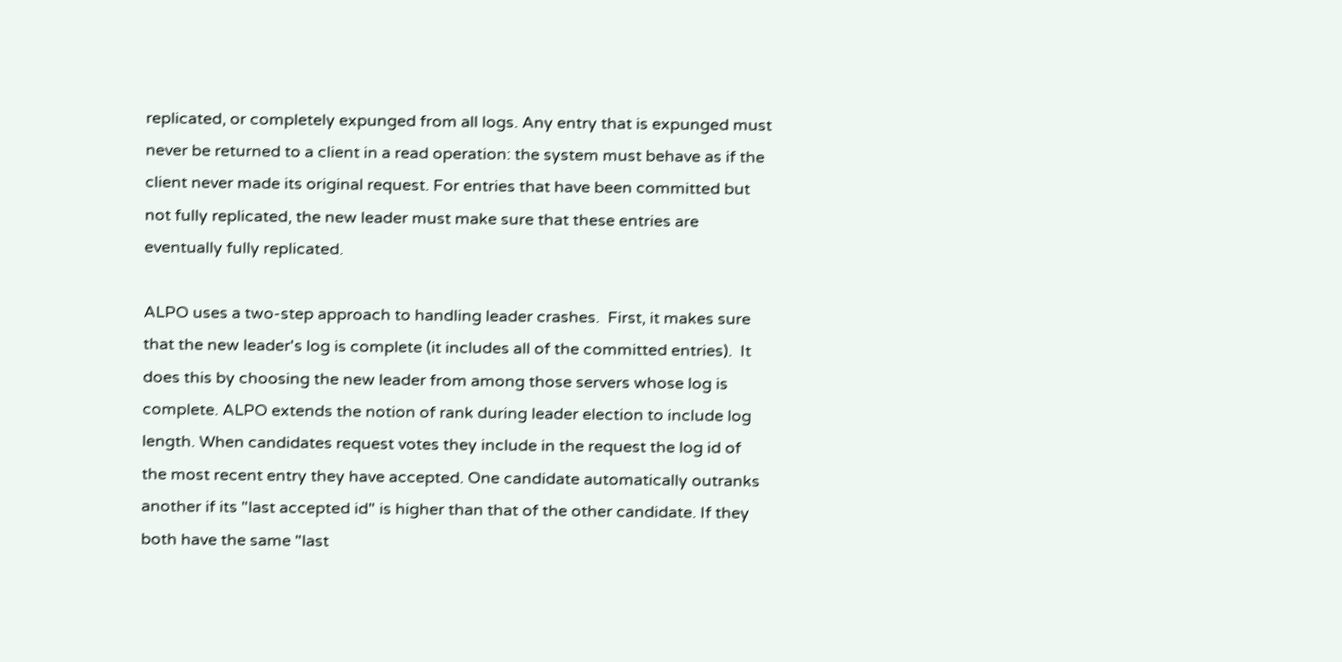replicated, or completely expunged from all logs. Any entry that is expunged must never be returned to a client in a read operation: the system must behave as if the client never made its original request. For entries that have been committed but not fully replicated, the new leader must make sure that these entries are eventually fully replicated.

ALPO uses a two-step approach to handling leader crashes.  First, it makes sure that the new leader's log is complete (it includes all of the committed entries).  It does this by choosing the new leader from among those servers whose log is complete. ALPO extends the notion of rank during leader election to include log length. When candidates request votes they include in the request the log id of the most recent entry they have accepted. One candidate automatically outranks another if its "last accepted id" is higher than that of the other candidate. If they both have the same "last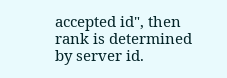accepted id", then rank is determined by server id.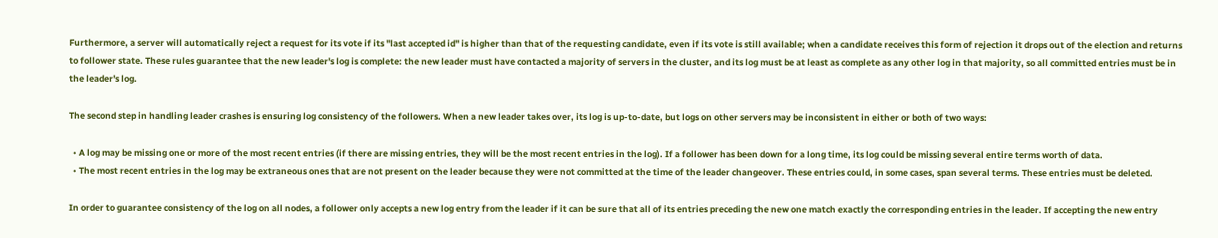Furthermore, a server will automatically reject a request for its vote if its "last accepted id" is higher than that of the requesting candidate, even if its vote is still available; when a candidate receives this form of rejection it drops out of the election and returns to follower state. These rules guarantee that the new leader's log is complete: the new leader must have contacted a majority of servers in the cluster, and its log must be at least as complete as any other log in that majority, so all committed entries must be in the leader's log.

The second step in handling leader crashes is ensuring log consistency of the followers. When a new leader takes over, its log is up-to-date, but logs on other servers may be inconsistent in either or both of two ways:

  • A log may be missing one or more of the most recent entries (if there are missing entries, they will be the most recent entries in the log). If a follower has been down for a long time, its log could be missing several entire terms worth of data.
  • The most recent entries in the log may be extraneous ones that are not present on the leader because they were not committed at the time of the leader changeover. These entries could, in some cases, span several terms. These entries must be deleted.

In order to guarantee consistency of the log on all nodes, a follower only accepts a new log entry from the leader if it can be sure that all of its entries preceding the new one match exactly the corresponding entries in the leader. If accepting the new entry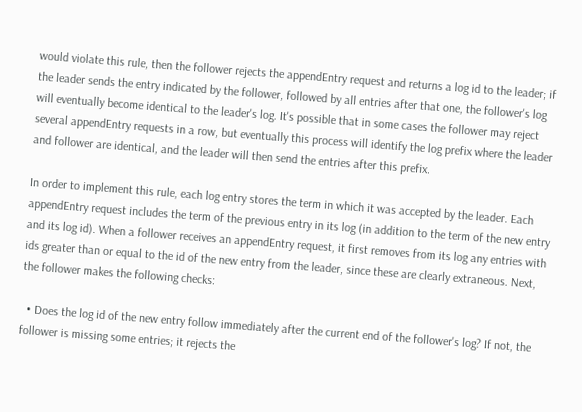would violate this rule, then the follower rejects the appendEntry request and returns a log id to the leader; if the leader sends the entry indicated by the follower, followed by all entries after that one, the follower's log will eventually become identical to the leader's log. It's possible that in some cases the follower may reject several appendEntry requests in a row, but eventually this process will identify the log prefix where the leader and follower are identical, and the leader will then send the entries after this prefix.

In order to implement this rule, each log entry stores the term in which it was accepted by the leader. Each appendEntry request includes the term of the previous entry in its log (in addition to the term of the new entry and its log id). When a follower receives an appendEntry request, it first removes from its log any entries with ids greater than or equal to the id of the new entry from the leader, since these are clearly extraneous. Next, the follower makes the following checks:

  • Does the log id of the new entry follow immediately after the current end of the follower's log? If not, the follower is missing some entries; it rejects the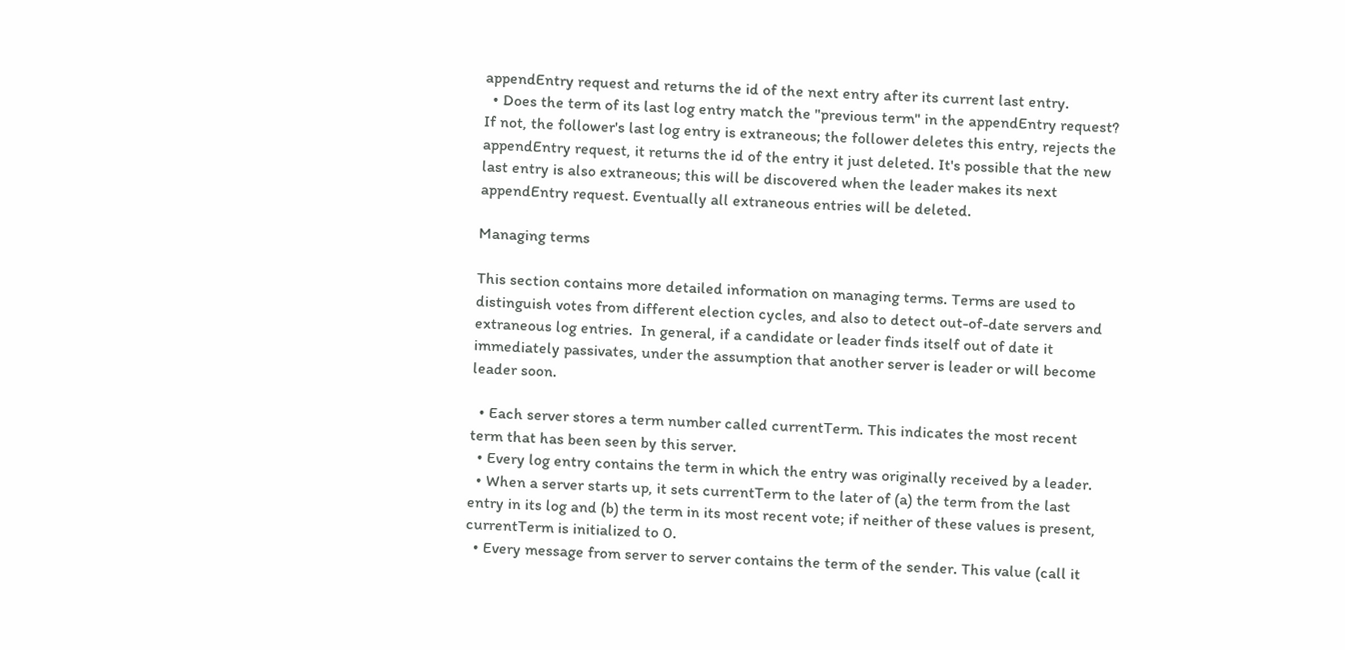appendEntry request and returns the id of the next entry after its current last entry.
  • Does the term of its last log entry match the "previous term" in the appendEntry request? If not, the follower's last log entry is extraneous; the follower deletes this entry, rejects the appendEntry request, it returns the id of the entry it just deleted. It's possible that the new last entry is also extraneous; this will be discovered when the leader makes its next appendEntry request. Eventually all extraneous entries will be deleted.

Managing terms

This section contains more detailed information on managing terms. Terms are used to distinguish votes from different election cycles, and also to detect out-of-date servers and extraneous log entries.  In general, if a candidate or leader finds itself out of date it immediately passivates, under the assumption that another server is leader or will become leader soon.

  • Each server stores a term number called currentTerm. This indicates the most recent term that has been seen by this server.
  • Every log entry contains the term in which the entry was originally received by a leader.
  • When a server starts up, it sets currentTerm to the later of (a) the term from the last entry in its log and (b) the term in its most recent vote; if neither of these values is present, currentTerm is initialized to 0.
  • Every message from server to server contains the term of the sender. This value (call it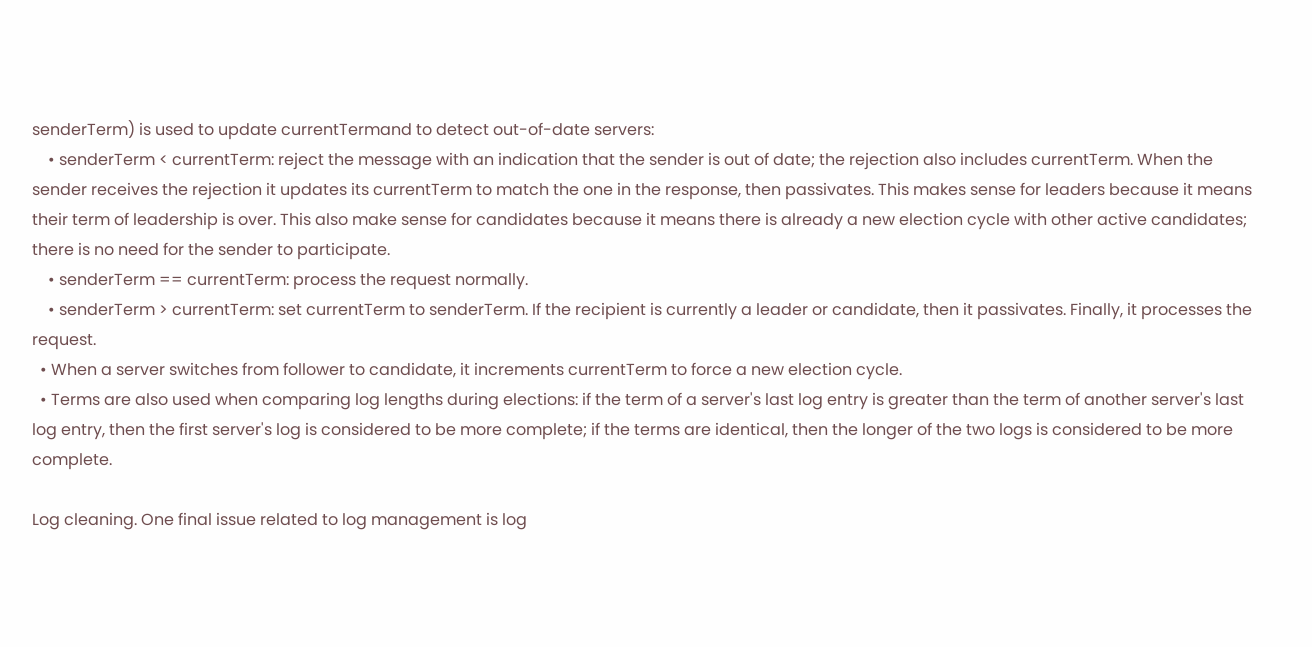senderTerm) is used to update currentTermand to detect out-of-date servers:
    • senderTerm < currentTerm: reject the message with an indication that the sender is out of date; the rejection also includes currentTerm. When the sender receives the rejection it updates its currentTerm to match the one in the response, then passivates. This makes sense for leaders because it means their term of leadership is over. This also make sense for candidates because it means there is already a new election cycle with other active candidates; there is no need for the sender to participate.
    • senderTerm == currentTerm: process the request normally.
    • senderTerm > currentTerm: set currentTerm to senderTerm. If the recipient is currently a leader or candidate, then it passivates. Finally, it processes the request.
  • When a server switches from follower to candidate, it increments currentTerm to force a new election cycle.
  • Terms are also used when comparing log lengths during elections: if the term of a server's last log entry is greater than the term of another server's last log entry, then the first server's log is considered to be more complete; if the terms are identical, then the longer of the two logs is considered to be more complete.

Log cleaning. One final issue related to log management is log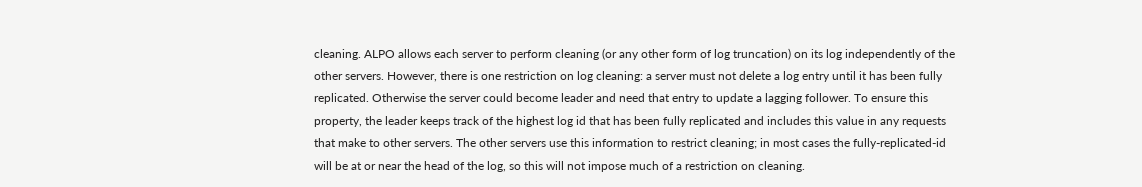cleaning. ALPO allows each server to perform cleaning (or any other form of log truncation) on its log independently of the other servers. However, there is one restriction on log cleaning: a server must not delete a log entry until it has been fully replicated. Otherwise the server could become leader and need that entry to update a lagging follower. To ensure this property, the leader keeps track of the highest log id that has been fully replicated and includes this value in any requests that make to other servers. The other servers use this information to restrict cleaning; in most cases the fully-replicated-id will be at or near the head of the log, so this will not impose much of a restriction on cleaning.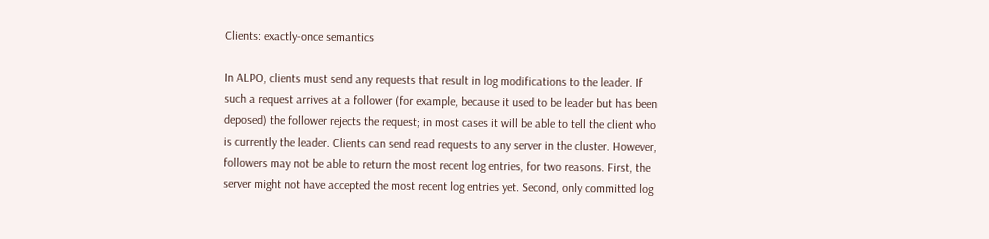Clients: exactly-once semantics

In ALPO, clients must send any requests that result in log modifications to the leader. If such a request arrives at a follower (for example, because it used to be leader but has been deposed) the follower rejects the request; in most cases it will be able to tell the client who is currently the leader. Clients can send read requests to any server in the cluster. However, followers may not be able to return the most recent log entries, for two reasons. First, the server might not have accepted the most recent log entries yet. Second, only committed log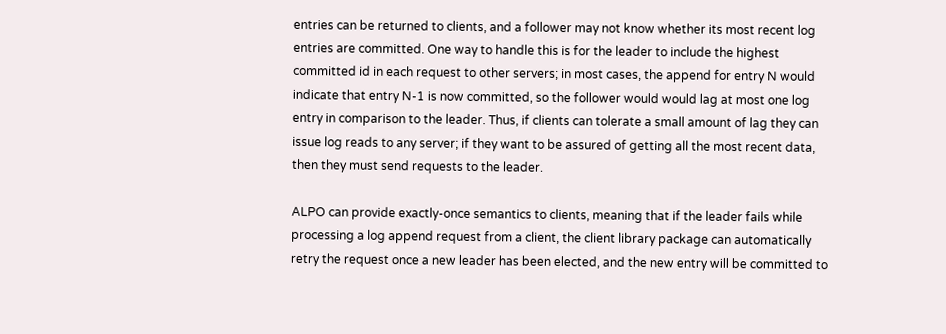entries can be returned to clients, and a follower may not know whether its most recent log entries are committed. One way to handle this is for the leader to include the highest committed id in each request to other servers; in most cases, the append for entry N would indicate that entry N-1 is now committed, so the follower would would lag at most one log entry in comparison to the leader. Thus, if clients can tolerate a small amount of lag they can issue log reads to any server; if they want to be assured of getting all the most recent data, then they must send requests to the leader.

ALPO can provide exactly-once semantics to clients, meaning that if the leader fails while processing a log append request from a client, the client library package can automatically retry the request once a new leader has been elected, and the new entry will be committed to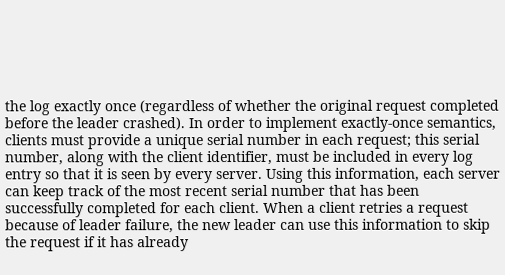the log exactly once (regardless of whether the original request completed before the leader crashed). In order to implement exactly-once semantics, clients must provide a unique serial number in each request; this serial number, along with the client identifier, must be included in every log entry so that it is seen by every server. Using this information, each server can keep track of the most recent serial number that has been successfully completed for each client. When a client retries a request because of leader failure, the new leader can use this information to skip the request if it has already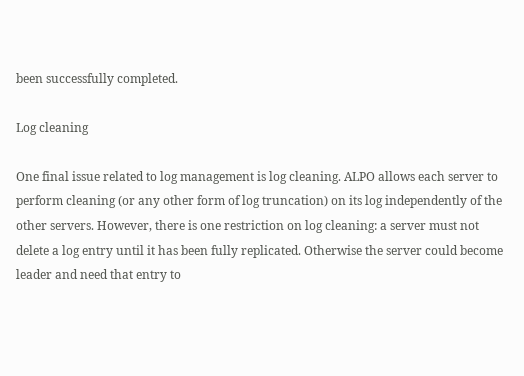been successfully completed.

Log cleaning

One final issue related to log management is log cleaning. ALPO allows each server to perform cleaning (or any other form of log truncation) on its log independently of the other servers. However, there is one restriction on log cleaning: a server must not delete a log entry until it has been fully replicated. Otherwise the server could become leader and need that entry to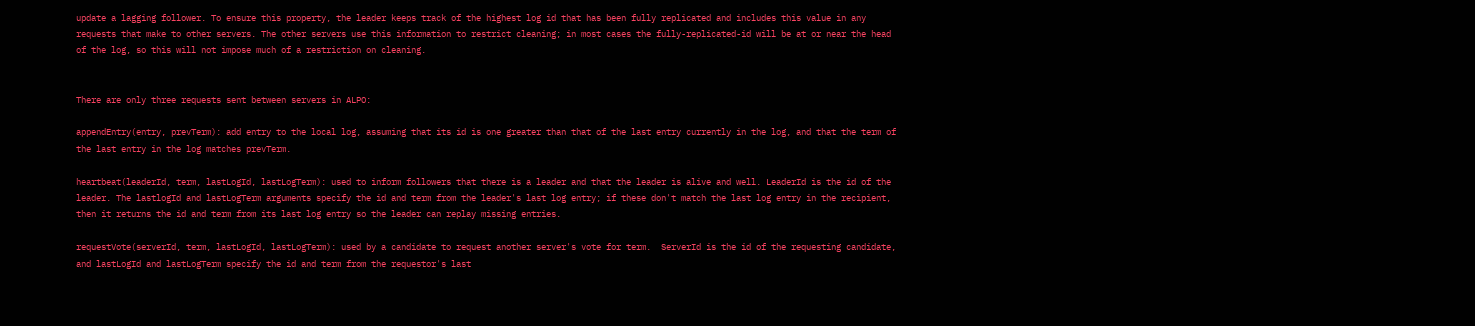update a lagging follower. To ensure this property, the leader keeps track of the highest log id that has been fully replicated and includes this value in any requests that make to other servers. The other servers use this information to restrict cleaning; in most cases the fully-replicated-id will be at or near the head of the log, so this will not impose much of a restriction on cleaning.


There are only three requests sent between servers in ALPO:

appendEntry(entry, prevTerm): add entry to the local log, assuming that its id is one greater than that of the last entry currently in the log, and that the term of the last entry in the log matches prevTerm.

heartbeat(leaderId, term, lastLogId, lastLogTerm): used to inform followers that there is a leader and that the leader is alive and well. LeaderId is the id of the leader. The lastlogId and lastLogTerm arguments specify the id and term from the leader's last log entry; if these don't match the last log entry in the recipient, then it returns the id and term from its last log entry so the leader can replay missing entries.

requestVote(serverId, term, lastLogId, lastLogTerm): used by a candidate to request another server's vote for term.  ServerId is the id of the requesting candidate, and lastLogId and lastLogTerm specify the id and term from the requestor's last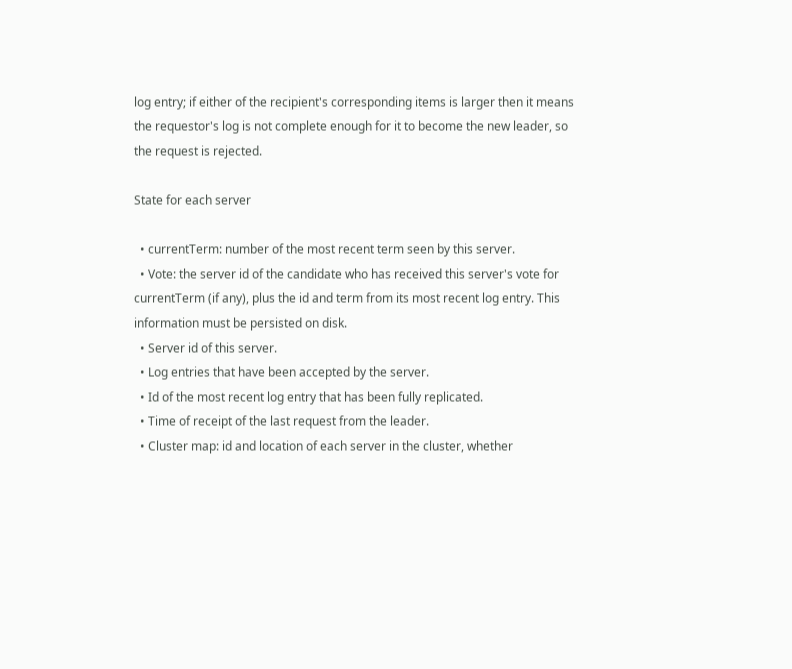log entry; if either of the recipient's corresponding items is larger then it means the requestor's log is not complete enough for it to become the new leader, so the request is rejected.

State for each server

  • currentTerm: number of the most recent term seen by this server.
  • Vote: the server id of the candidate who has received this server's vote for currentTerm (if any), plus the id and term from its most recent log entry. This information must be persisted on disk.
  • Server id of this server.
  • Log entries that have been accepted by the server.
  • Id of the most recent log entry that has been fully replicated.
  • Time of receipt of the last request from the leader.
  • Cluster map: id and location of each server in the cluster, whether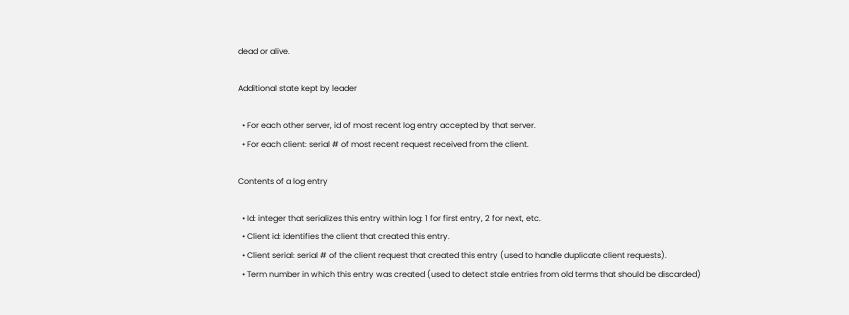dead or alive.

Additional state kept by leader

  • For each other server, id of most recent log entry accepted by that server.
  • For each client: serial # of most recent request received from the client.

Contents of a log entry

  • Id: integer that serializes this entry within log: 1 for first entry, 2 for next, etc.
  • Client id: identifies the client that created this entry.
  • Client serial: serial # of the client request that created this entry (used to handle duplicate client requests).
  • Term number in which this entry was created (used to detect stale entries from old terms that should be discarded)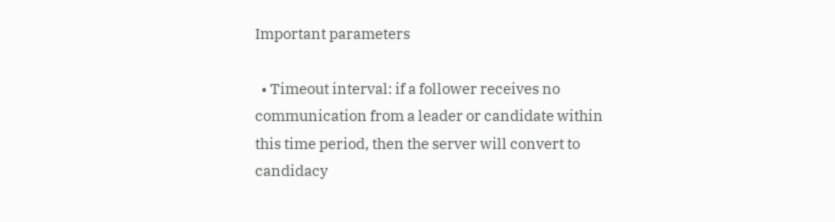Important parameters

  • Timeout interval: if a follower receives no communication from a leader or candidate within this time period, then the server will convert to candidacy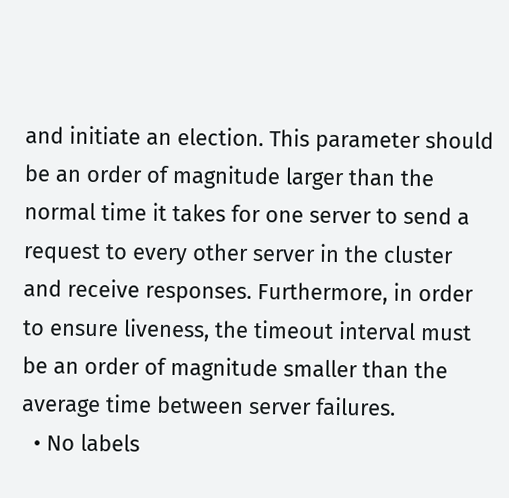and initiate an election. This parameter should be an order of magnitude larger than the normal time it takes for one server to send a request to every other server in the cluster and receive responses. Furthermore, in order to ensure liveness, the timeout interval must be an order of magnitude smaller than the average time between server failures.
  • No labels